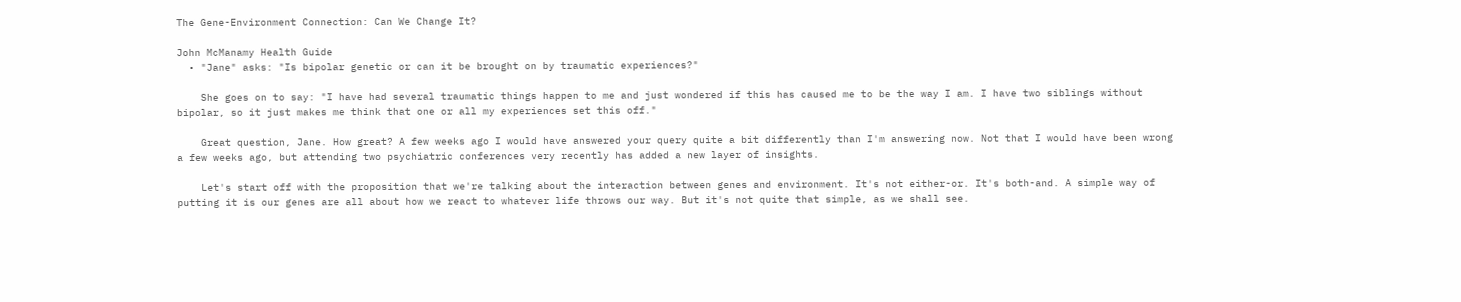The Gene-Environment Connection: Can We Change It?

John McManamy Health Guide
  • "Jane" asks: "Is bipolar genetic or can it be brought on by traumatic experiences?"

    She goes on to say: "I have had several traumatic things happen to me and just wondered if this has caused me to be the way I am. I have two siblings without bipolar, so it just makes me think that one or all my experiences set this off."

    Great question, Jane. How great? A few weeks ago I would have answered your query quite a bit differently than I'm answering now. Not that I would have been wrong a few weeks ago, but attending two psychiatric conferences very recently has added a new layer of insights.

    Let's start off with the proposition that we're talking about the interaction between genes and environment. It's not either-or. It's both-and. A simple way of putting it is our genes are all about how we react to whatever life throws our way. But it's not quite that simple, as we shall see.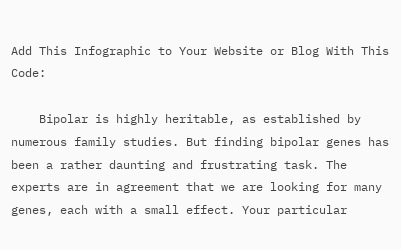Add This Infographic to Your Website or Blog With This Code:

    Bipolar is highly heritable, as established by numerous family studies. But finding bipolar genes has been a rather daunting and frustrating task. The experts are in agreement that we are looking for many genes, each with a small effect. Your particular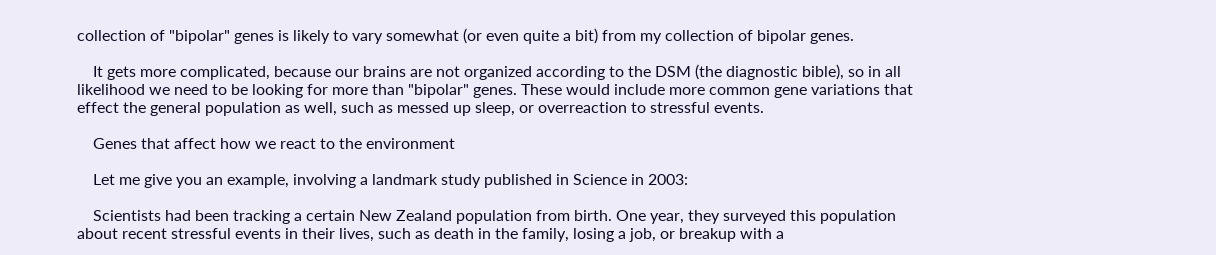collection of "bipolar" genes is likely to vary somewhat (or even quite a bit) from my collection of bipolar genes.

    It gets more complicated, because our brains are not organized according to the DSM (the diagnostic bible), so in all likelihood we need to be looking for more than "bipolar" genes. These would include more common gene variations that effect the general population as well, such as messed up sleep, or overreaction to stressful events.

    Genes that affect how we react to the environment

    Let me give you an example, involving a landmark study published in Science in 2003:

    Scientists had been tracking a certain New Zealand population from birth. One year, they surveyed this population about recent stressful events in their lives, such as death in the family, losing a job, or breakup with a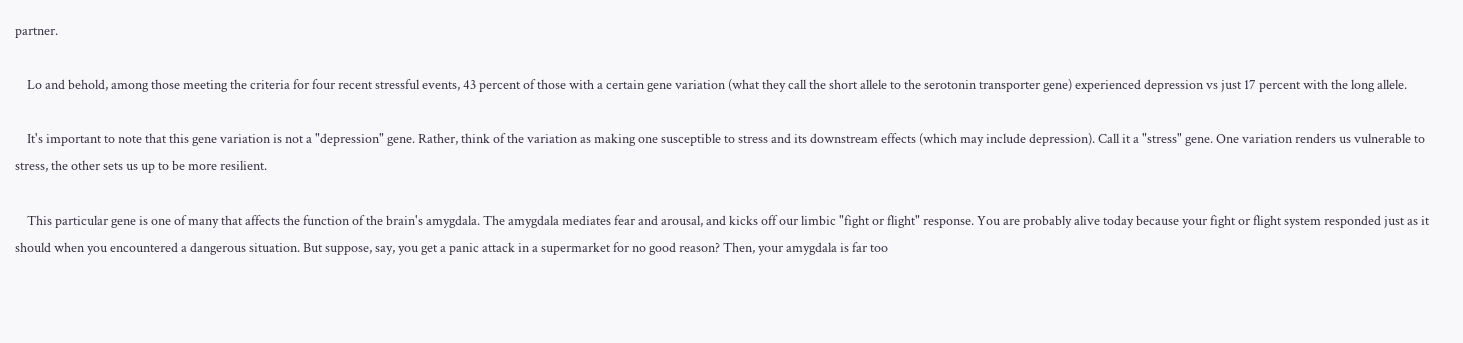partner.

    Lo and behold, among those meeting the criteria for four recent stressful events, 43 percent of those with a certain gene variation (what they call the short allele to the serotonin transporter gene) experienced depression vs just 17 percent with the long allele.

    It's important to note that this gene variation is not a "depression" gene. Rather, think of the variation as making one susceptible to stress and its downstream effects (which may include depression). Call it a "stress" gene. One variation renders us vulnerable to stress, the other sets us up to be more resilient.

    This particular gene is one of many that affects the function of the brain's amygdala. The amygdala mediates fear and arousal, and kicks off our limbic "fight or flight" response. You are probably alive today because your fight or flight system responded just as it should when you encountered a dangerous situation. But suppose, say, you get a panic attack in a supermarket for no good reason? Then, your amygdala is far too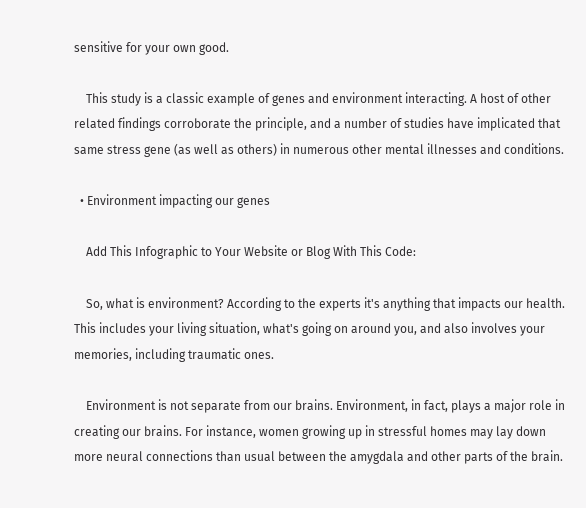sensitive for your own good.

    This study is a classic example of genes and environment interacting. A host of other related findings corroborate the principle, and a number of studies have implicated that same stress gene (as well as others) in numerous other mental illnesses and conditions.

  • Environment impacting our genes

    Add This Infographic to Your Website or Blog With This Code:

    So, what is environment? According to the experts it's anything that impacts our health. This includes your living situation, what's going on around you, and also involves your memories, including traumatic ones.

    Environment is not separate from our brains. Environment, in fact, plays a major role in creating our brains. For instance, women growing up in stressful homes may lay down more neural connections than usual between the amygdala and other parts of the brain.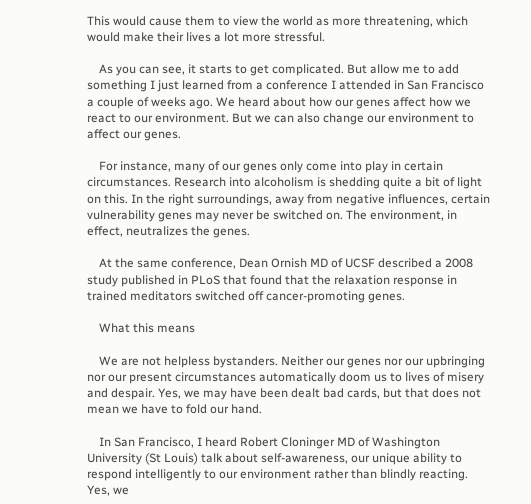This would cause them to view the world as more threatening, which would make their lives a lot more stressful.

    As you can see, it starts to get complicated. But allow me to add something I just learned from a conference I attended in San Francisco a couple of weeks ago. We heard about how our genes affect how we react to our environment. But we can also change our environment to affect our genes.

    For instance, many of our genes only come into play in certain circumstances. Research into alcoholism is shedding quite a bit of light on this. In the right surroundings, away from negative influences, certain vulnerability genes may never be switched on. The environment, in effect, neutralizes the genes.

    At the same conference, Dean Ornish MD of UCSF described a 2008 study published in PLoS that found that the relaxation response in trained meditators switched off cancer-promoting genes.

    What this means

    We are not helpless bystanders. Neither our genes nor our upbringing nor our present circumstances automatically doom us to lives of misery and despair. Yes, we may have been dealt bad cards, but that does not mean we have to fold our hand.

    In San Francisco, I heard Robert Cloninger MD of Washington University (St Louis) talk about self-awareness, our unique ability to respond intelligently to our environment rather than blindly reacting. Yes, we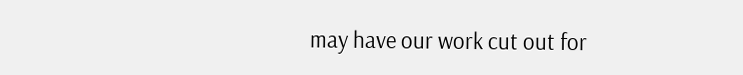may have our work cut out for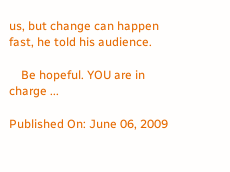us, but change can happen fast, he told his audience.

    Be hopeful. YOU are in charge ...

Published On: June 06, 2009